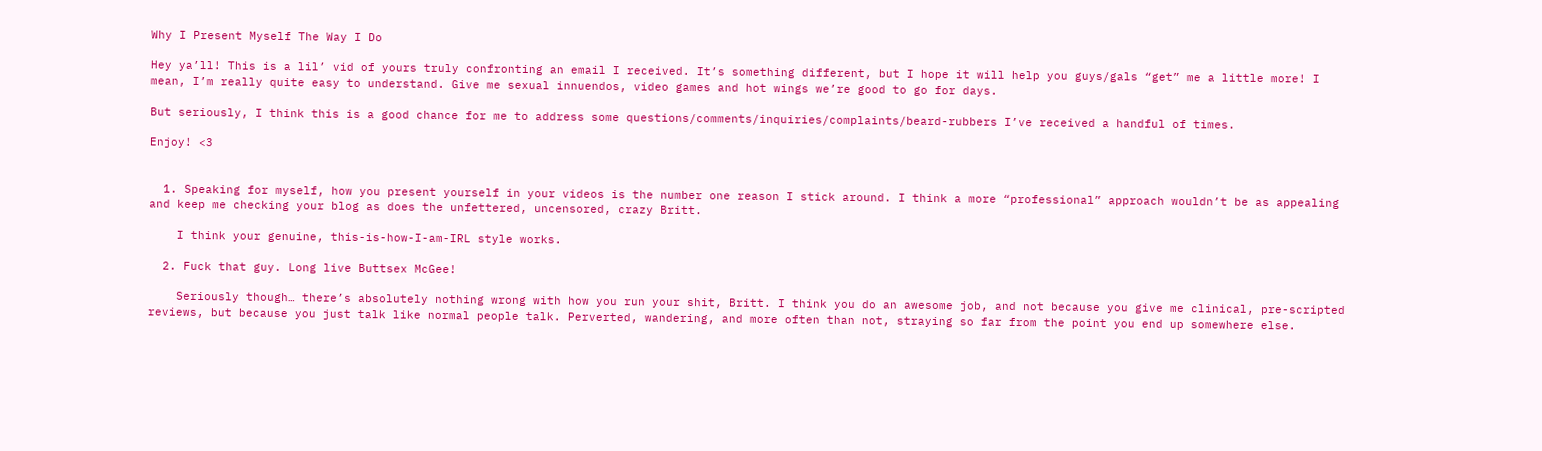Why I Present Myself The Way I Do

Hey ya’ll! This is a lil’ vid of yours truly confronting an email I received. It’s something different, but I hope it will help you guys/gals “get” me a little more! I mean, I’m really quite easy to understand. Give me sexual innuendos, video games and hot wings we’re good to go for days.

But seriously, I think this is a good chance for me to address some questions/comments/inquiries/complaints/beard-rubbers I’ve received a handful of times.

Enjoy! <3


  1. Speaking for myself, how you present yourself in your videos is the number one reason I stick around. I think a more “professional” approach wouldn’t be as appealing and keep me checking your blog as does the unfettered, uncensored, crazy Britt.

    I think your genuine, this-is-how-I-am-IRL style works.

  2. Fuck that guy. Long live Buttsex McGee!

    Seriously though… there’s absolutely nothing wrong with how you run your shit, Britt. I think you do an awesome job, and not because you give me clinical, pre-scripted reviews, but because you just talk like normal people talk. Perverted, wandering, and more often than not, straying so far from the point you end up somewhere else.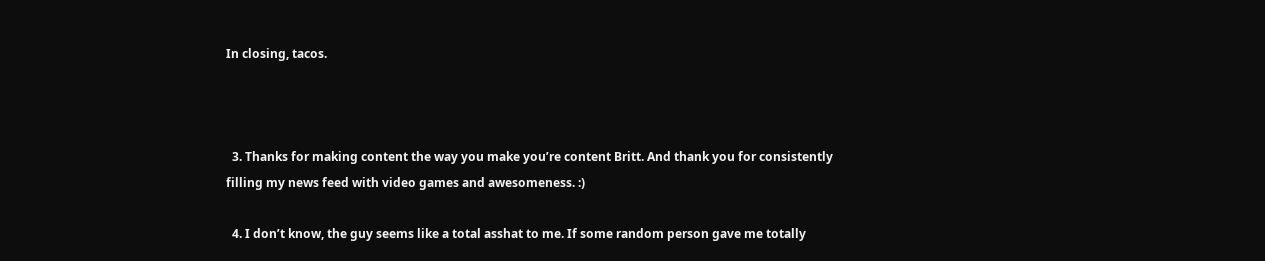In closing, tacos.



  3. Thanks for making content the way you make you’re content Britt. And thank you for consistently filling my news feed with video games and awesomeness. :)

  4. I don’t know, the guy seems like a total asshat to me. If some random person gave me totally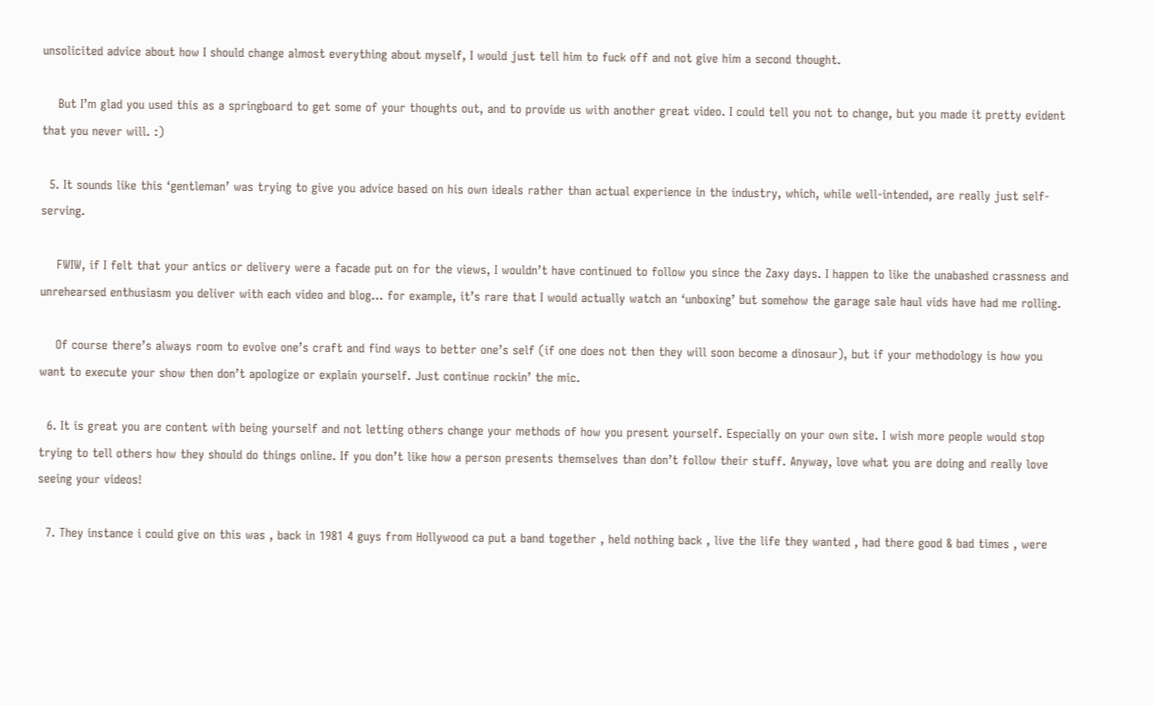unsolicited advice about how I should change almost everything about myself, I would just tell him to fuck off and not give him a second thought.

    But I’m glad you used this as a springboard to get some of your thoughts out, and to provide us with another great video. I could tell you not to change, but you made it pretty evident that you never will. :)

  5. It sounds like this ‘gentleman’ was trying to give you advice based on his own ideals rather than actual experience in the industry, which, while well-intended, are really just self-serving.

    FWIW, if I felt that your antics or delivery were a facade put on for the views, I wouldn’t have continued to follow you since the Zaxy days. I happen to like the unabashed crassness and unrehearsed enthusiasm you deliver with each video and blog… for example, it’s rare that I would actually watch an ‘unboxing’ but somehow the garage sale haul vids have had me rolling.

    Of course there’s always room to evolve one’s craft and find ways to better one’s self (if one does not then they will soon become a dinosaur), but if your methodology is how you want to execute your show then don’t apologize or explain yourself. Just continue rockin’ the mic.

  6. It is great you are content with being yourself and not letting others change your methods of how you present yourself. Especially on your own site. I wish more people would stop trying to tell others how they should do things online. If you don’t like how a person presents themselves than don’t follow their stuff. Anyway, love what you are doing and really love seeing your videos!

  7. They instance i could give on this was , back in 1981 4 guys from Hollywood ca put a band together , held nothing back , live the life they wanted , had there good & bad times , were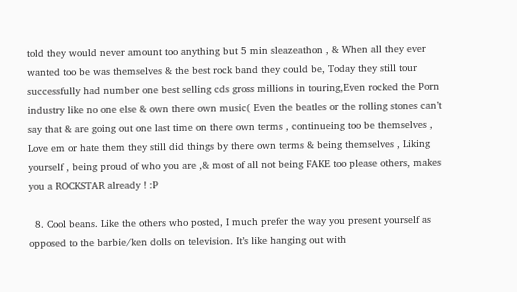told they would never amount too anything but 5 min sleazeathon , & When all they ever wanted too be was themselves & the best rock band they could be, Today they still tour successfully had number one best selling cds gross millions in touring,Even rocked the Porn industry like no one else & own there own music( Even the beatles or the rolling stones can’t say that & are going out one last time on there own terms , continueing too be themselves , Love em or hate them they still did things by there own terms & being themselves , Liking yourself , being proud of who you are ,& most of all not being FAKE too please others, makes you a ROCKSTAR already ! :P

  8. Cool beans. Like the others who posted, I much prefer the way you present yourself as opposed to the barbie/ken dolls on television. It’s like hanging out with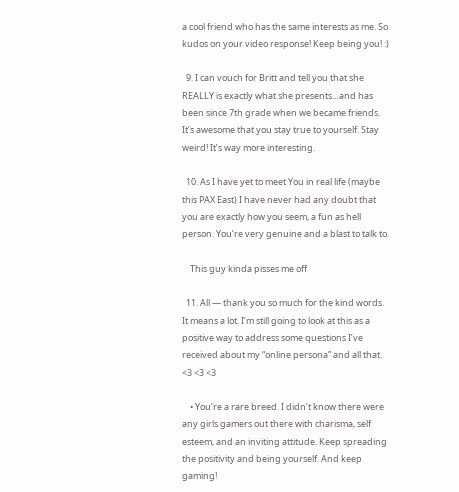a cool friend who has the same interests as me. So kudos on your video response! Keep being you! :)

  9. I can vouch for Britt and tell you that she REALLY is exactly what she presents…and has been since 7th grade when we became friends. It’s awesome that you stay true to yourself. Stay weird! It’s way more interesting.

  10. As I have yet to meet You in real life (maybe this PAX East) I have never had any doubt that you are exactly how you seem, a fun as hell person. You’re very genuine and a blast to talk to.

    This guy kinda pisses me off

  11. All — thank you so much for the kind words. It means a lot. I’m still going to look at this as a positive way to address some questions I’ve received about my “online persona” and all that. <3 <3 <3

    • You’re a rare breed. I didn’t know there were any girls gamers out there with charisma, self esteem, and an inviting attitude. Keep spreading the positivity and being yourself. And keep gaming!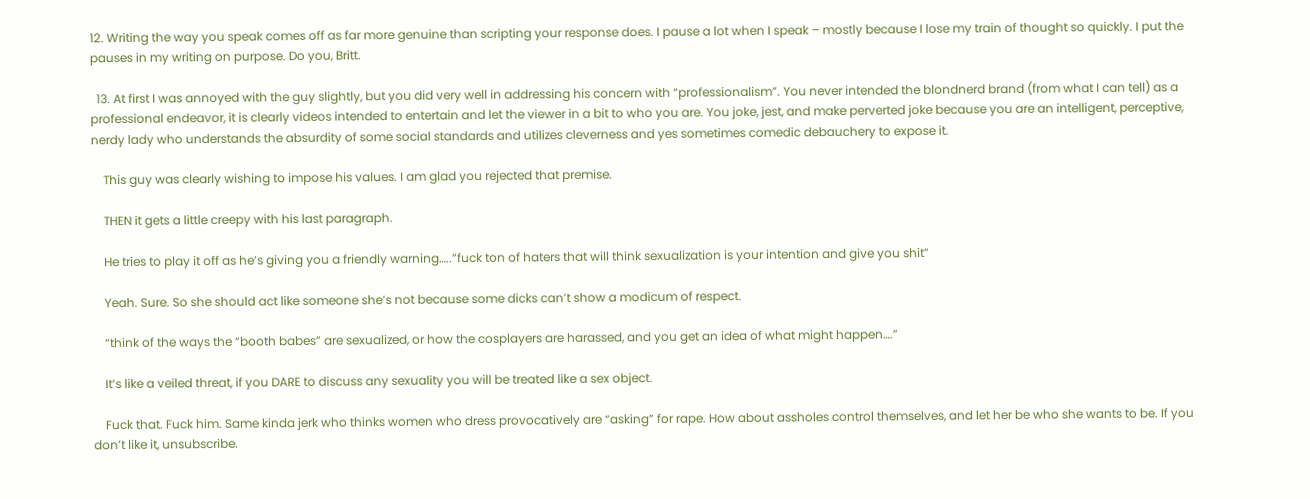12. Writing the way you speak comes off as far more genuine than scripting your response does. I pause a lot when I speak – mostly because I lose my train of thought so quickly. I put the pauses in my writing on purpose. Do you, Britt.

  13. At first I was annoyed with the guy slightly, but you did very well in addressing his concern with “professionalism”. You never intended the blondnerd brand (from what I can tell) as a professional endeavor, it is clearly videos intended to entertain and let the viewer in a bit to who you are. You joke, jest, and make perverted joke because you are an intelligent, perceptive, nerdy lady who understands the absurdity of some social standards and utilizes cleverness and yes sometimes comedic debauchery to expose it.

    This guy was clearly wishing to impose his values. I am glad you rejected that premise.

    THEN it gets a little creepy with his last paragraph.

    He tries to play it off as he’s giving you a friendly warning…..”fuck ton of haters that will think sexualization is your intention and give you shit”

    Yeah. Sure. So she should act like someone she’s not because some dicks can’t show a modicum of respect.

    “think of the ways the “booth babes” are sexualized, or how the cosplayers are harassed, and you get an idea of what might happen….”

    It’s like a veiled threat, if you DARE to discuss any sexuality you will be treated like a sex object.

    Fuck that. Fuck him. Same kinda jerk who thinks women who dress provocatively are “asking” for rape. How about assholes control themselves, and let her be who she wants to be. If you don’t like it, unsubscribe.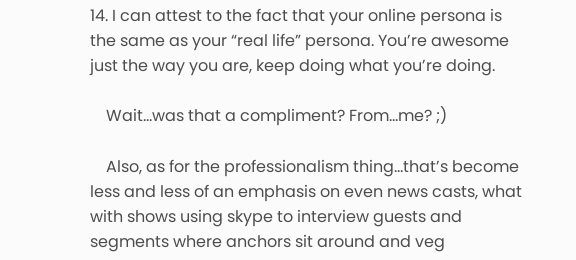14. I can attest to the fact that your online persona is the same as your “real life” persona. You’re awesome just the way you are, keep doing what you’re doing.

    Wait…was that a compliment? From…me? ;)

    Also, as for the professionalism thing…that’s become less and less of an emphasis on even news casts, what with shows using skype to interview guests and segments where anchors sit around and veg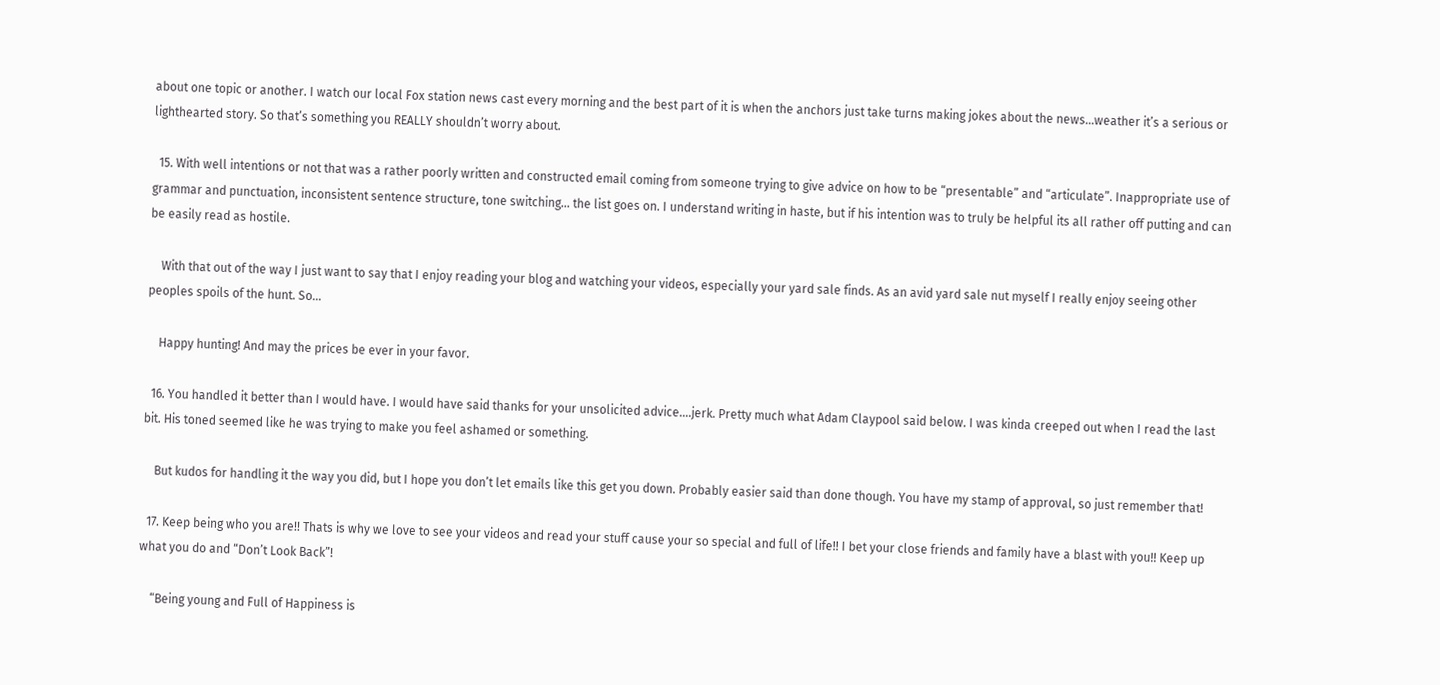about one topic or another. I watch our local Fox station news cast every morning and the best part of it is when the anchors just take turns making jokes about the news…weather it’s a serious or lighthearted story. So that’s something you REALLY shouldn’t worry about.

  15. With well intentions or not that was a rather poorly written and constructed email coming from someone trying to give advice on how to be “presentable” and “articulate”. Inappropriate use of grammar and punctuation, inconsistent sentence structure, tone switching… the list goes on. I understand writing in haste, but if his intention was to truly be helpful its all rather off putting and can be easily read as hostile.

    With that out of the way I just want to say that I enjoy reading your blog and watching your videos, especially your yard sale finds. As an avid yard sale nut myself I really enjoy seeing other peoples spoils of the hunt. So…

    Happy hunting! And may the prices be ever in your favor.

  16. You handled it better than I would have. I would have said thanks for your unsolicited advice….jerk. Pretty much what Adam Claypool said below. I was kinda creeped out when I read the last bit. His toned seemed like he was trying to make you feel ashamed or something.

    But kudos for handling it the way you did, but I hope you don’t let emails like this get you down. Probably easier said than done though. You have my stamp of approval, so just remember that!

  17. Keep being who you are!! Thats is why we love to see your videos and read your stuff cause your so special and full of life!! I bet your close friends and family have a blast with you!! Keep up what you do and “Don’t Look Back”!

    “Being young and Full of Happiness is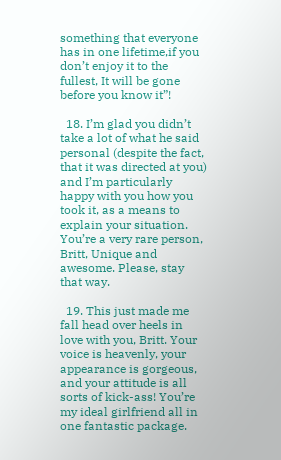something that everyone has in one lifetime,if you don’t enjoy it to the fullest, It will be gone before you know it”!

  18. I’m glad you didn’t take a lot of what he said personal (despite the fact, that it was directed at you) and I’m particularly happy with you how you took it, as a means to explain your situation. You’re a very rare person, Britt, Unique and awesome. Please, stay that way.

  19. This just made me fall head over heels in love with you, Britt. Your voice is heavenly, your appearance is gorgeous, and your attitude is all sorts of kick-ass! You’re my ideal girlfriend all in one fantastic package.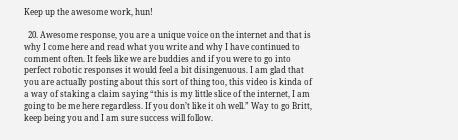Keep up the awesome work, hun!

  20. Awesome response, you are a unique voice on the internet and that is why I come here and read what you write and why I have continued to comment often. It feels like we are buddies and if you were to go into perfect robotic responses it would feel a bit disingenuous. I am glad that you are actually posting about this sort of thing too, this video is kinda of a way of staking a claim saying “this is my little slice of the internet, I am going to be me here regardless. If you don’t like it oh well.” Way to go Britt, keep being you and I am sure success will follow.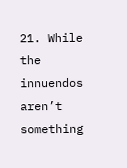21. While the innuendos aren’t something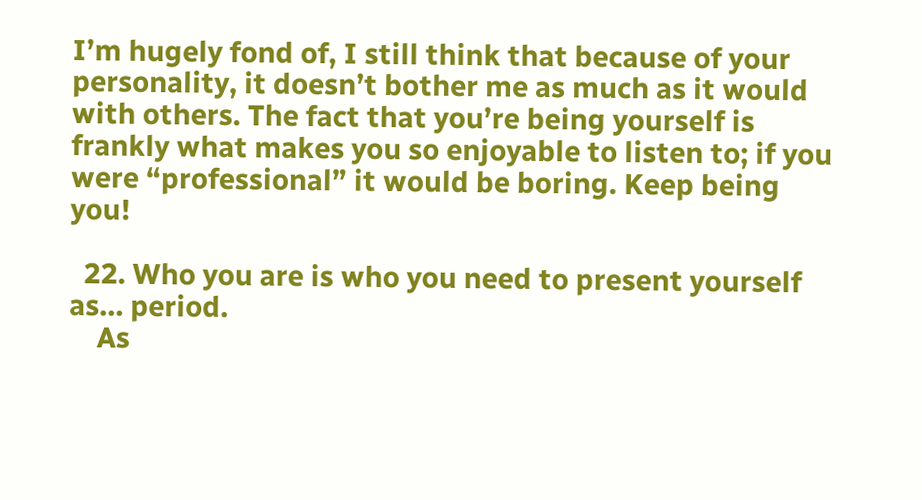I’m hugely fond of, I still think that because of your personality, it doesn’t bother me as much as it would with others. The fact that you’re being yourself is frankly what makes you so enjoyable to listen to; if you were “professional” it would be boring. Keep being you!

  22. Who you are is who you need to present yourself as… period.
    As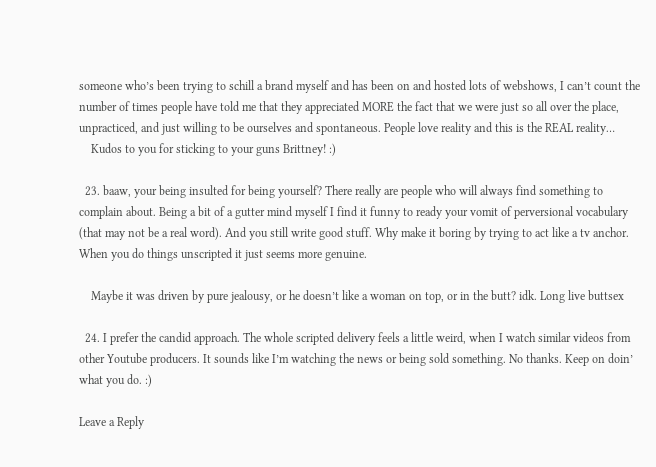someone who’s been trying to schill a brand myself and has been on and hosted lots of webshows, I can’t count the number of times people have told me that they appreciated MORE the fact that we were just so all over the place, unpracticed, and just willing to be ourselves and spontaneous. People love reality and this is the REAL reality…
    Kudos to you for sticking to your guns Brittney! :)

  23. baaw, your being insulted for being yourself? There really are people who will always find something to complain about. Being a bit of a gutter mind myself I find it funny to ready your vomit of perversional vocabulary (that may not be a real word). And you still write good stuff. Why make it boring by trying to act like a tv anchor. When you do things unscripted it just seems more genuine.

    Maybe it was driven by pure jealousy, or he doesn’t like a woman on top, or in the butt? idk. Long live buttsex

  24. I prefer the candid approach. The whole scripted delivery feels a little weird, when I watch similar videos from other Youtube producers. It sounds like I’m watching the news or being sold something. No thanks. Keep on doin’ what you do. :)

Leave a Reply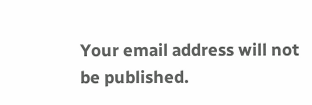Your email address will not be published.